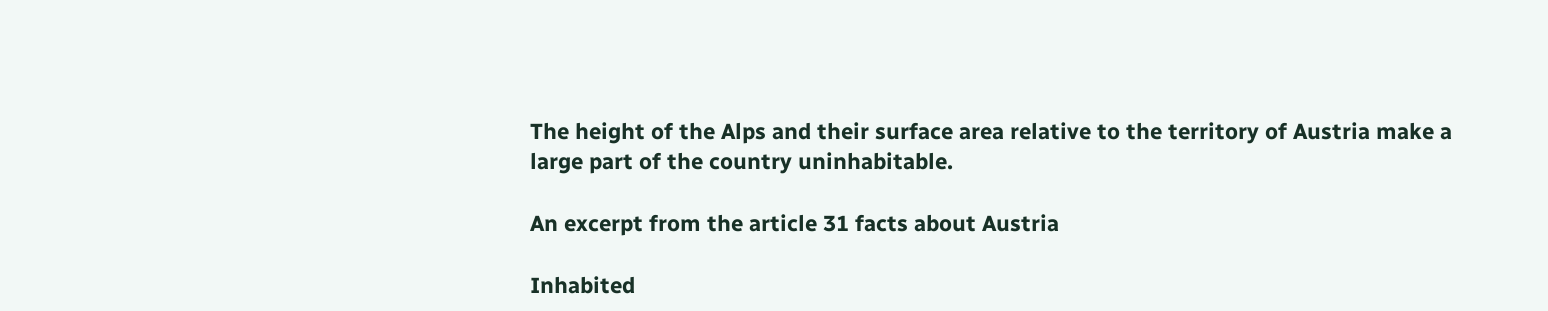The height of the Alps and their surface area relative to the territory of Austria make a large part of the country uninhabitable.

An excerpt from the article 31 facts about Austria

Inhabited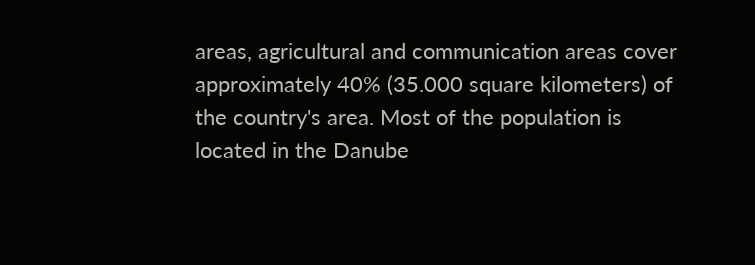areas, agricultural and communication areas cover approximately 40% (35.000 square kilometers) of the country's area. Most of the population is located in the Danube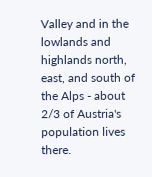Valley and in the lowlands and highlands north, east, and south of the Alps - about 2/3 of Austria's population lives there.